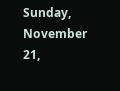Sunday, November 21,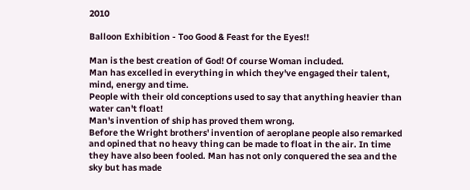2010

Balloon Exhibition - Too Good & Feast for the Eyes!!

Man is the best creation of God! Of course Woman included.
Man has excelled in everything in which they've engaged their talent, mind, energy and time.
People with their old conceptions used to say that anything heavier than water can't float!
Man's invention of ship has proved them wrong.
Before the Wright brothers' invention of aeroplane people also remarked and opined that no heavy thing can be made to float in the air. In time they have also been fooled. Man has not only conquered the sea and the sky but has made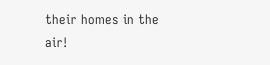their homes in the air!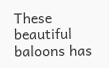These beautiful baloons has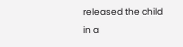released the child in a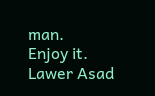man.
Enjoy it.
Lawer Asad